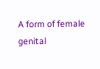A form of female genital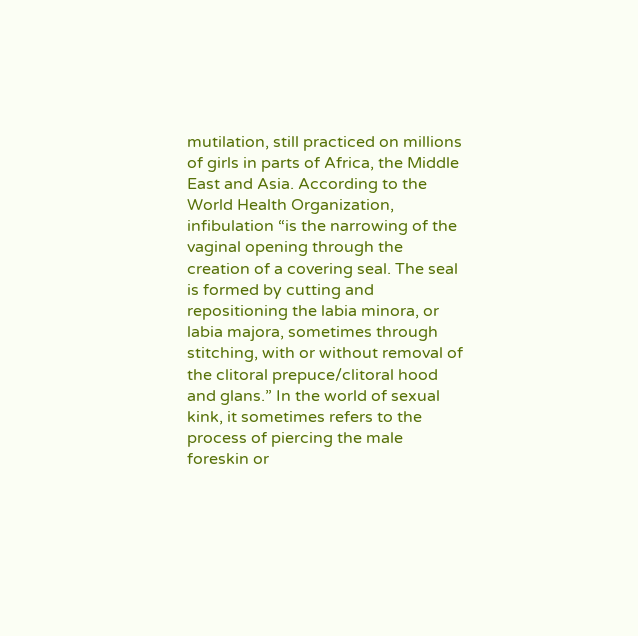mutilation, still practiced on millions of girls in parts of Africa, the Middle East and Asia. According to the World Health Organization, infibulation “is the narrowing of the vaginal opening through the creation of a covering seal. The seal is formed by cutting and repositioning the labia minora, or labia majora, sometimes through stitching, with or without removal of the clitoral prepuce/clitoral hood and glans.” In the world of sexual kink, it sometimes refers to the process of piercing the male foreskin or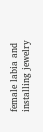female labia and installing jewelry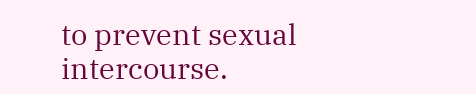to prevent sexual intercourse.